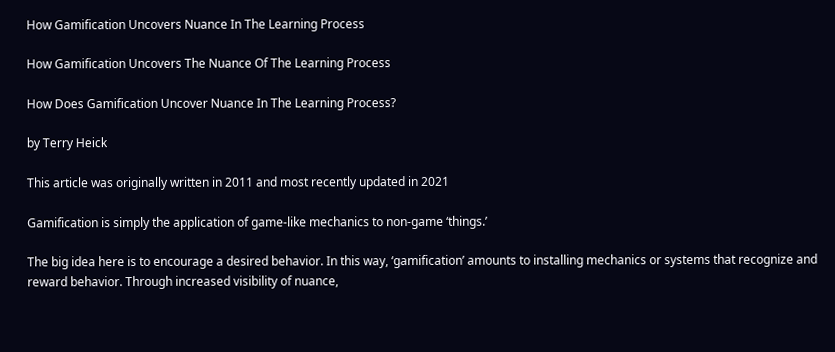How Gamification Uncovers Nuance In The Learning Process

How Gamification Uncovers The Nuance Of The Learning Process

How Does Gamification Uncover Nuance In The Learning Process?

by Terry Heick

This article was originally written in 2011 and most recently updated in 2021

Gamification is simply the application of game-like mechanics to non-game ‘things.’

The big idea here is to encourage a desired behavior. In this way, ‘gamification’ amounts to installing mechanics or systems that recognize and reward behavior. Through increased visibility of nuance,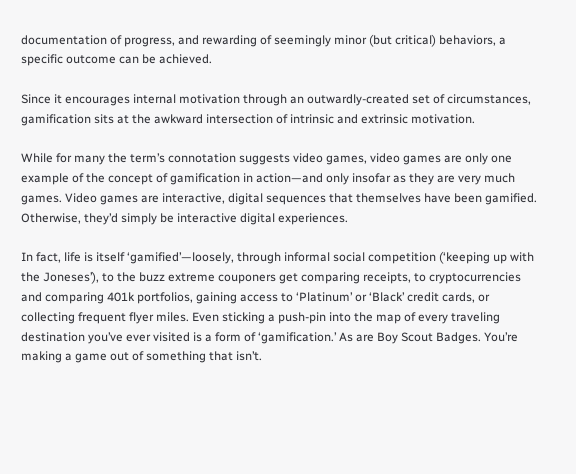documentation of progress, and rewarding of seemingly minor (but critical) behaviors, a specific outcome can be achieved.

Since it encourages internal motivation through an outwardly-created set of circumstances, gamification sits at the awkward intersection of intrinsic and extrinsic motivation.

While for many the term’s connotation suggests video games, video games are only one example of the concept of gamification in action—and only insofar as they are very much games. Video games are interactive, digital sequences that themselves have been gamified. Otherwise, they’d simply be interactive digital experiences.

In fact, life is itself ‘gamified’—loosely, through informal social competition (‘keeping up with the Joneses’), to the buzz extreme couponers get comparing receipts, to cryptocurrencies and comparing 401k portfolios, gaining access to ‘Platinum’ or ‘Black’ credit cards, or collecting frequent flyer miles. Even sticking a push-pin into the map of every traveling destination you’ve ever visited is a form of ‘gamification.’ As are Boy Scout Badges. You’re making a game out of something that isn’t.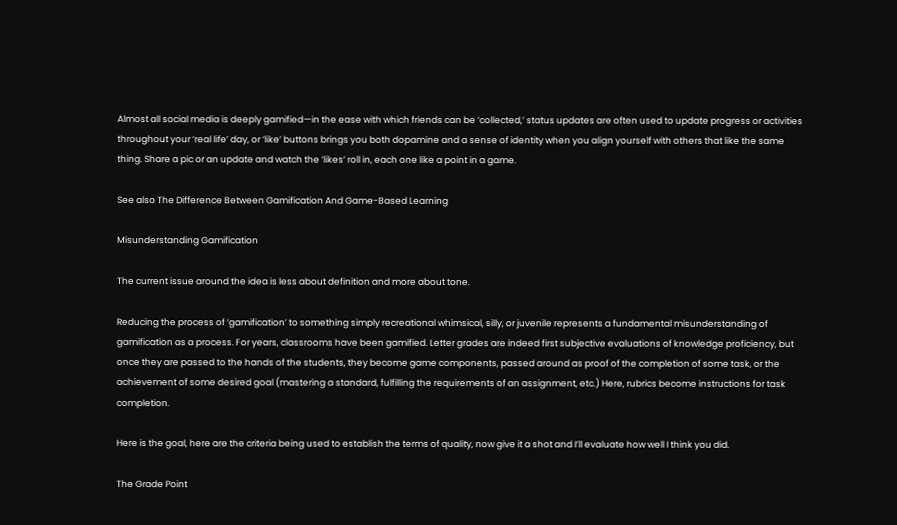Almost all social media is deeply gamified—in the ease with which friends can be ‘collected,’ status updates are often used to update progress or activities throughout your ‘real life’ day, or ‘like’ buttons brings you both dopamine and a sense of identity when you align yourself with others that like the same thing. Share a pic or an update and watch the ‘likes’ roll in, each one like a point in a game.

See also The Difference Between Gamification And Game-Based Learning

Misunderstanding Gamification

The current issue around the idea is less about definition and more about tone.

Reducing the process of ‘gamification’ to something simply recreational whimsical, silly, or juvenile represents a fundamental misunderstanding of gamification as a process. For years, classrooms have been gamified. Letter grades are indeed first subjective evaluations of knowledge proficiency, but once they are passed to the hands of the students, they become game components, passed around as proof of the completion of some task, or the achievement of some desired goal (mastering a standard, fulfilling the requirements of an assignment, etc.) Here, rubrics become instructions for task completion.

Here is the goal, here are the criteria being used to establish the terms of quality, now give it a shot and I’ll evaluate how well I think you did.

The Grade Point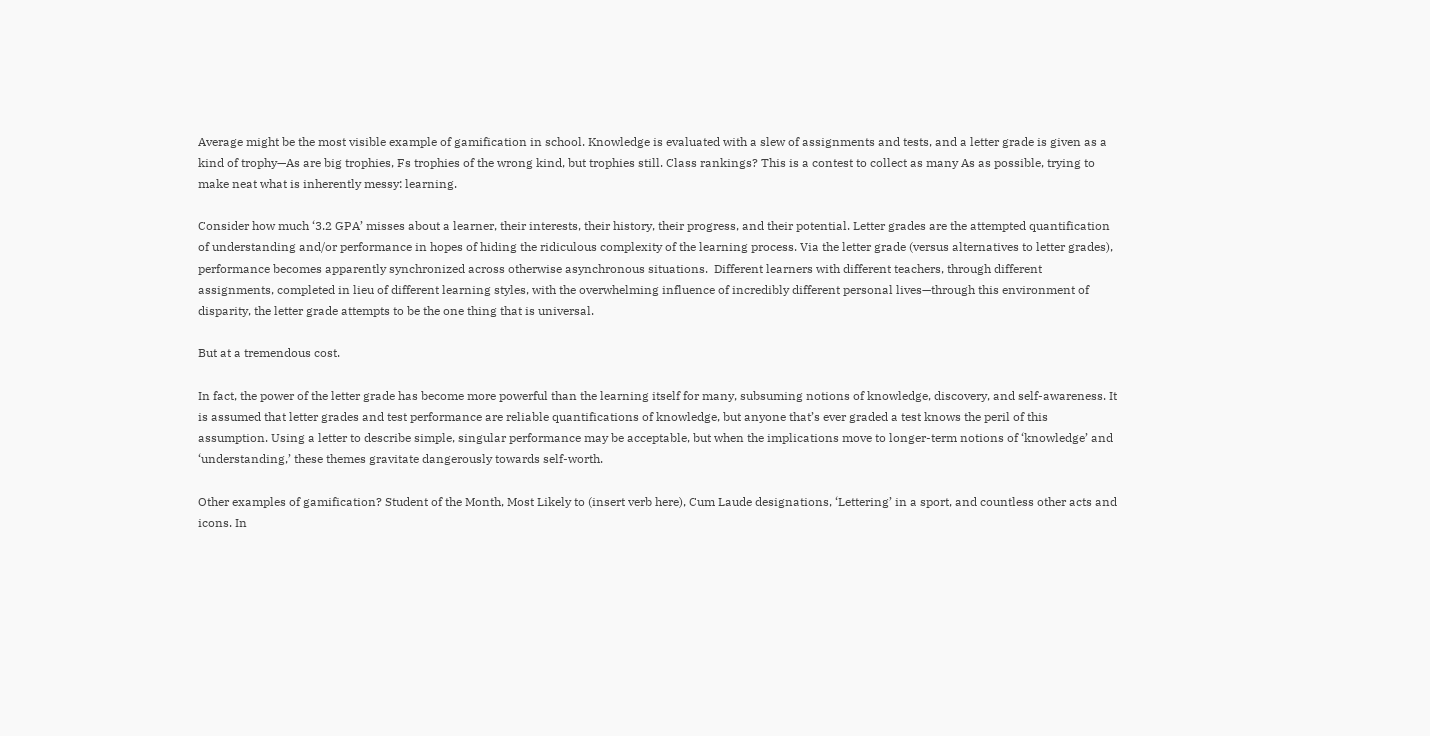Average might be the most visible example of gamification in school. Knowledge is evaluated with a slew of assignments and tests, and a letter grade is given as a kind of trophy—As are big trophies, Fs trophies of the wrong kind, but trophies still. Class rankings? This is a contest to collect as many As as possible, trying to make neat what is inherently messy: learning.

Consider how much ‘3.2 GPA’ misses about a learner, their interests, their history, their progress, and their potential. Letter grades are the attempted quantification of understanding and/or performance in hopes of hiding the ridiculous complexity of the learning process. Via the letter grade (versus alternatives to letter grades), performance becomes apparently synchronized across otherwise asynchronous situations.  Different learners with different teachers, through different assignments, completed in lieu of different learning styles, with the overwhelming influence of incredibly different personal lives—through this environment of disparity, the letter grade attempts to be the one thing that is universal.

But at a tremendous cost.

In fact, the power of the letter grade has become more powerful than the learning itself for many, subsuming notions of knowledge, discovery, and self-awareness. It is assumed that letter grades and test performance are reliable quantifications of knowledge, but anyone that’s ever graded a test knows the peril of this assumption. Using a letter to describe simple, singular performance may be acceptable, but when the implications move to longer-term notions of ‘knowledge’ and ‘understanding,’ these themes gravitate dangerously towards self-worth.

Other examples of gamification? Student of the Month, Most Likely to (insert verb here), Cum Laude designations, ‘Lettering’ in a sport, and countless other acts and icons. In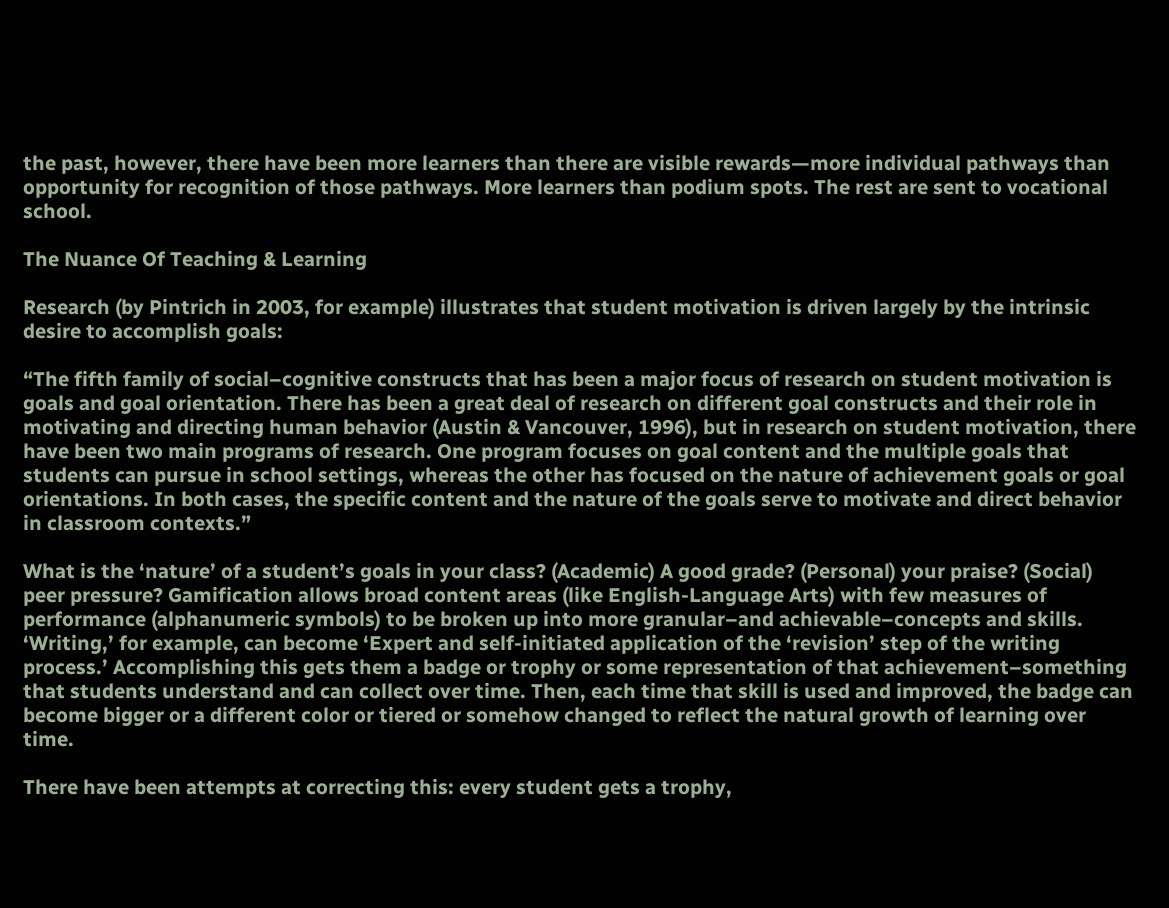the past, however, there have been more learners than there are visible rewards—more individual pathways than opportunity for recognition of those pathways. More learners than podium spots. The rest are sent to vocational school.

The Nuance Of Teaching & Learning

Research (by Pintrich in 2003, for example) illustrates that student motivation is driven largely by the intrinsic desire to accomplish goals:

“The fifth family of social–cognitive constructs that has been a major focus of research on student motivation is goals and goal orientation. There has been a great deal of research on different goal constructs and their role in motivating and directing human behavior (Austin & Vancouver, 1996), but in research on student motivation, there have been two main programs of research. One program focuses on goal content and the multiple goals that students can pursue in school settings, whereas the other has focused on the nature of achievement goals or goal orientations. In both cases, the specific content and the nature of the goals serve to motivate and direct behavior in classroom contexts.”

What is the ‘nature’ of a student’s goals in your class? (Academic) A good grade? (Personal) your praise? (Social) peer pressure? Gamification allows broad content areas (like English-Language Arts) with few measures of performance (alphanumeric symbols) to be broken up into more granular–and achievable–concepts and skills. ‘Writing,’ for example, can become ‘Expert and self-initiated application of the ‘revision’ step of the writing process.’ Accomplishing this gets them a badge or trophy or some representation of that achievement–something that students understand and can collect over time. Then, each time that skill is used and improved, the badge can become bigger or a different color or tiered or somehow changed to reflect the natural growth of learning over time.

There have been attempts at correcting this: every student gets a trophy,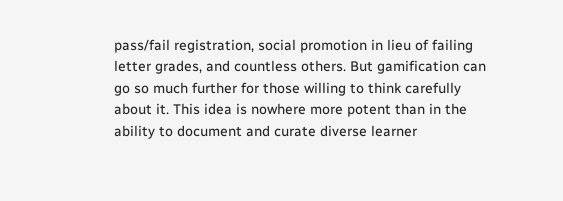pass/fail registration, social promotion in lieu of failing letter grades, and countless others. But gamification can go so much further for those willing to think carefully about it. This idea is nowhere more potent than in the ability to document and curate diverse learner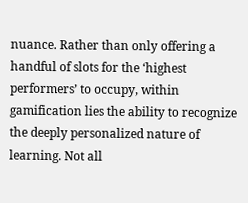nuance. Rather than only offering a handful of slots for the ‘highest performers’ to occupy, within gamification lies the ability to recognize the deeply personalized nature of learning. Not all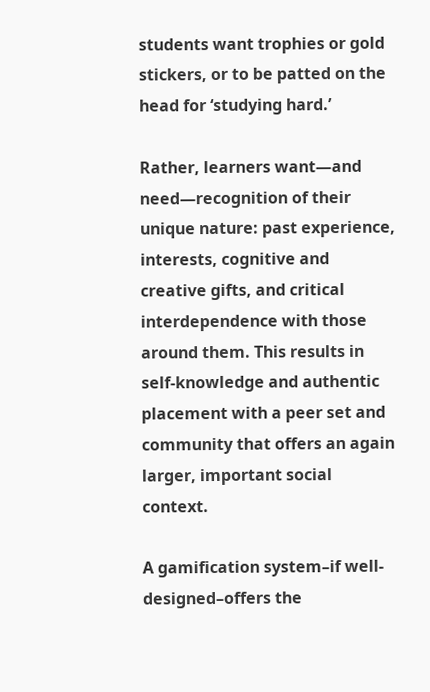students want trophies or gold stickers, or to be patted on the head for ‘studying hard.’

Rather, learners want—and need—recognition of their unique nature: past experience, interests, cognitive and creative gifts, and critical interdependence with those around them. This results in self-knowledge and authentic placement with a peer set and community that offers an again larger, important social context.

A gamification system–if well-designed–offers the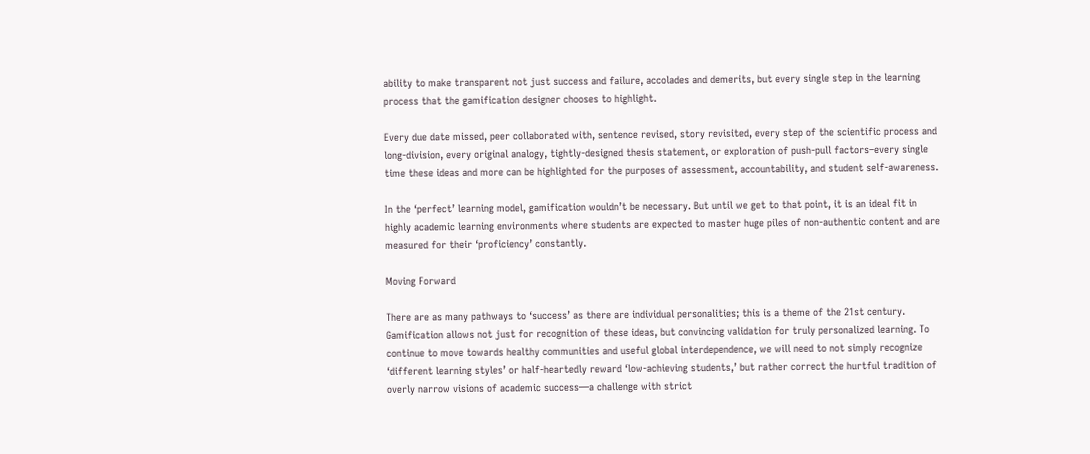ability to make transparent not just success and failure, accolades and demerits, but every single step in the learning process that the gamification designer chooses to highlight.

Every due date missed, peer collaborated with, sentence revised, story revisited, every step of the scientific process and long-division, every original analogy, tightly-designed thesis statement, or exploration of push-pull factors–every single time these ideas and more can be highlighted for the purposes of assessment, accountability, and student self-awareness.

In the ‘perfect’ learning model, gamification wouldn’t be necessary. But until we get to that point, it is an ideal fit in highly academic learning environments where students are expected to master huge piles of non-authentic content and are measured for their ‘proficiency’ constantly.

Moving Forward

There are as many pathways to ‘success’ as there are individual personalities; this is a theme of the 21st century. Gamification allows not just for recognition of these ideas, but convincing validation for truly personalized learning. To continue to move towards healthy communities and useful global interdependence, we will need to not simply recognize ‘different learning styles’ or half-heartedly reward ‘low-achieving students,’ but rather correct the hurtful tradition of overly narrow visions of academic success—a challenge with strict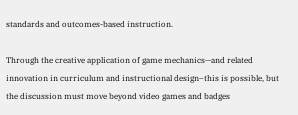standards and outcomes-based instruction.

Through the creative application of game mechanics—and related innovation in curriculum and instructional design–this is possible, but the discussion must move beyond video games and badges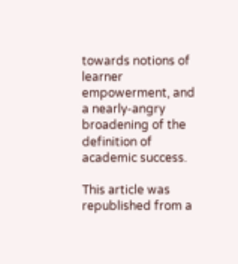towards notions of learner empowerment, and a nearly-angry broadening of the definition of academic success.

This article was republished from a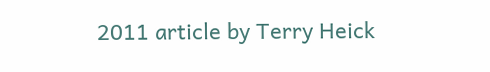2011 article by Terry Heick